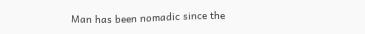Man has been nomadic since the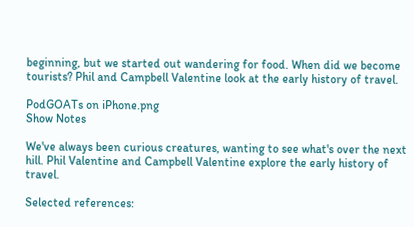beginning, but we started out wandering for food. When did we become tourists? Phil and Campbell Valentine look at the early history of travel.

PodGOATs on iPhone.png
Show Notes

We've always been curious creatures, wanting to see what's over the next hill. Phil Valentine and Campbell Valentine explore the early history of travel.

Selected references: